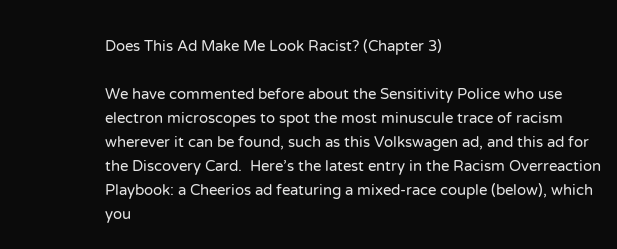Does This Ad Make Me Look Racist? (Chapter 3)

We have commented before about the Sensitivity Police who use electron microscopes to spot the most minuscule trace of racism wherever it can be found, such as this Volkswagen ad, and this ad for the Discovery Card.  Here’s the latest entry in the Racism Overreaction Playbook: a Cheerios ad featuring a mixed-race couple (below), which you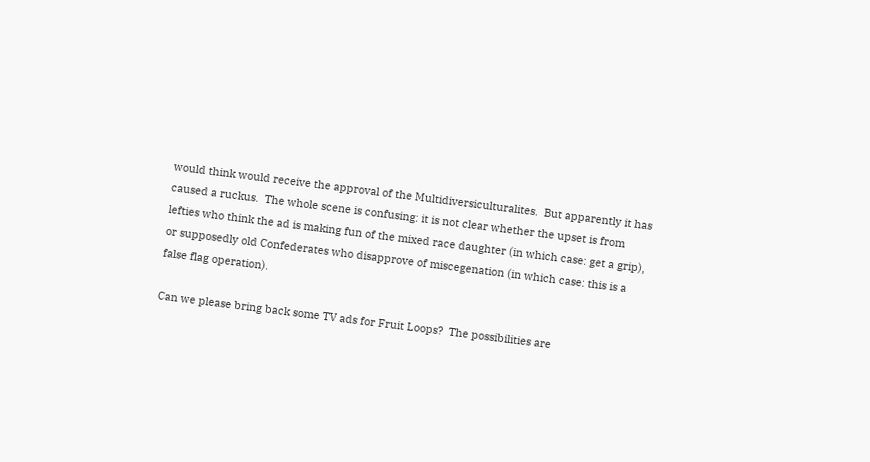would think would receive the approval of the Multidiversiculturalites.  But apparently it has caused a ruckus.  The whole scene is confusing: it is not clear whether the upset is from lefties who think the ad is making fun of the mixed race daughter (in which case: get a grip), or supposedly old Confederates who disapprove of miscegenation (in which case: this is a false flag operation).

Can we please bring back some TV ads for Fruit Loops?  The possibilities are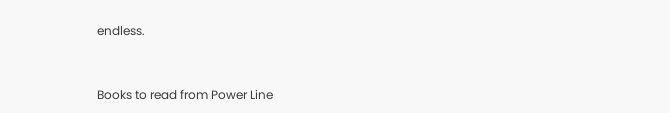endless.


Books to read from Power Line